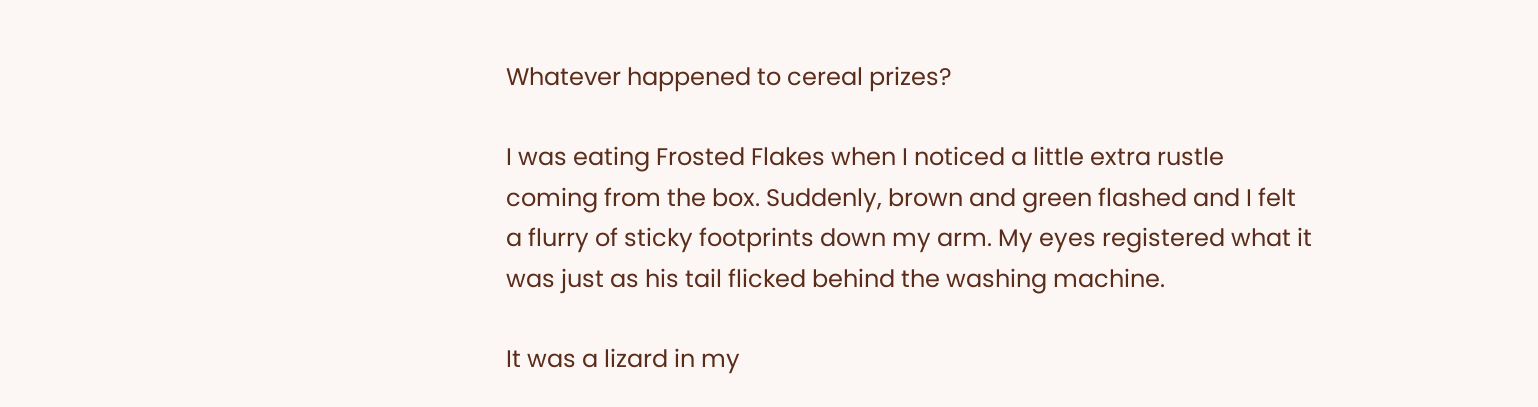Whatever happened to cereal prizes?

I was eating Frosted Flakes when I noticed a little extra rustle coming from the box. Suddenly, brown and green flashed and I felt a flurry of sticky footprints down my arm. My eyes registered what it was just as his tail flicked behind the washing machine.

It was a lizard in my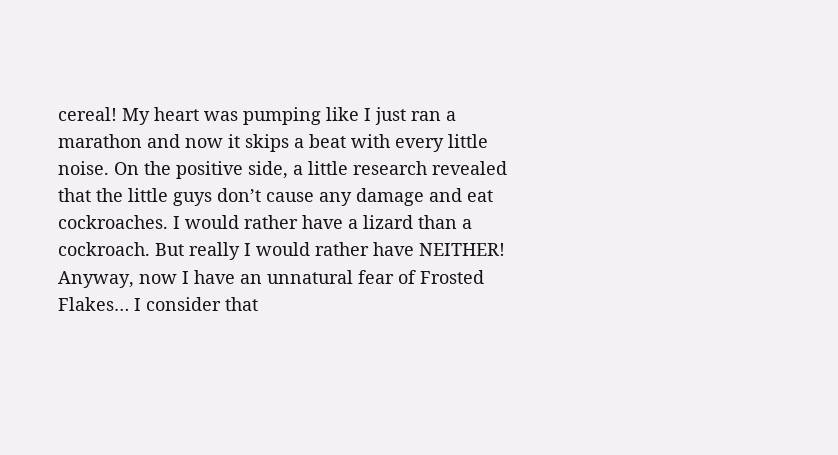cereal! My heart was pumping like I just ran a marathon and now it skips a beat with every little noise. On the positive side, a little research revealed that the little guys don’t cause any damage and eat cockroaches. I would rather have a lizard than a cockroach. But really I would rather have NEITHER! Anyway, now I have an unnatural fear of Frosted Flakes… I consider that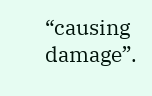“causing damage”.